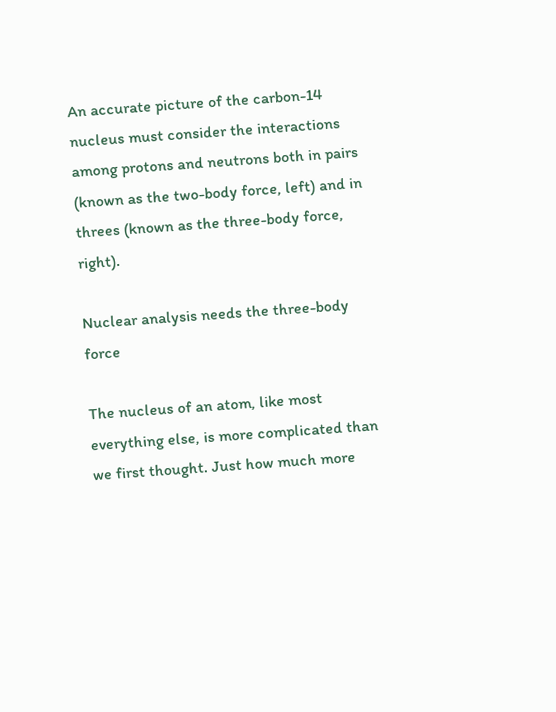An accurate picture of the carbon-14 nucleus must consider the interactions among protons and neutrons both in pairs (known as the two-body force, left) and in threes (known as the three-body force, right).

Nuclear analysis needs the three-body force

The nucleus of an atom, like most everything else, is more complicated than we first thought. Just how much more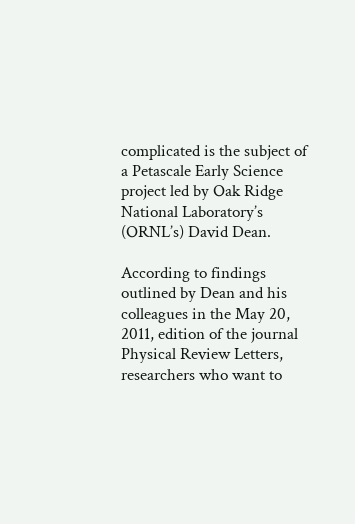complicated is the subject of a Petascale Early Science project led by Oak Ridge National Laboratory’s (ORNL’s) David Dean.

According to findings outlined by Dean and his colleagues in the May 20, 2011, edition of the journal Physical Review Letters, researchers who want to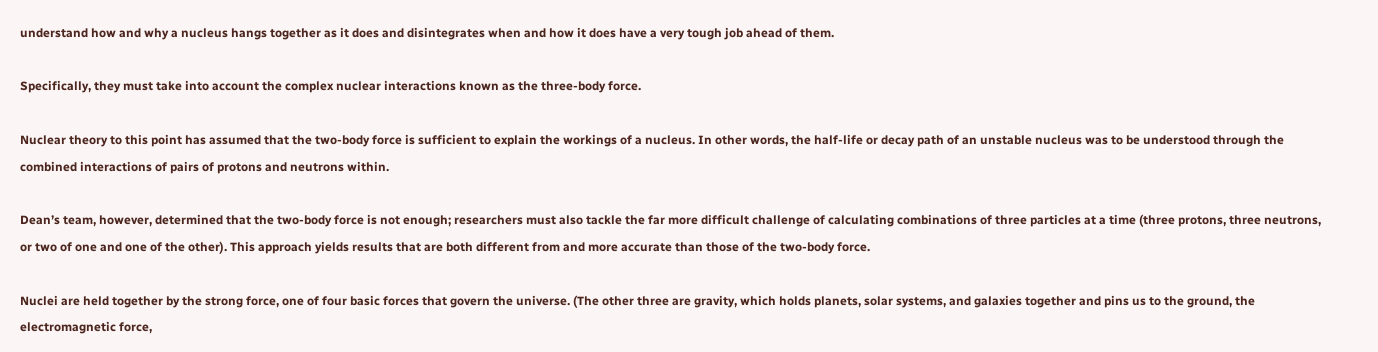understand how and why a nucleus hangs together as it does and disintegrates when and how it does have a very tough job ahead of them.

Specifically, they must take into account the complex nuclear interactions known as the three-body force.

Nuclear theory to this point has assumed that the two-body force is sufficient to explain the workings of a nucleus. In other words, the half-life or decay path of an unstable nucleus was to be understood through the combined interactions of pairs of protons and neutrons within.

Dean’s team, however, determined that the two-body force is not enough; researchers must also tackle the far more difficult challenge of calculating combinations of three particles at a time (three protons, three neutrons, or two of one and one of the other). This approach yields results that are both different from and more accurate than those of the two-body force.

Nuclei are held together by the strong force, one of four basic forces that govern the universe. (The other three are gravity, which holds planets, solar systems, and galaxies together and pins us to the ground, the electromagnetic force,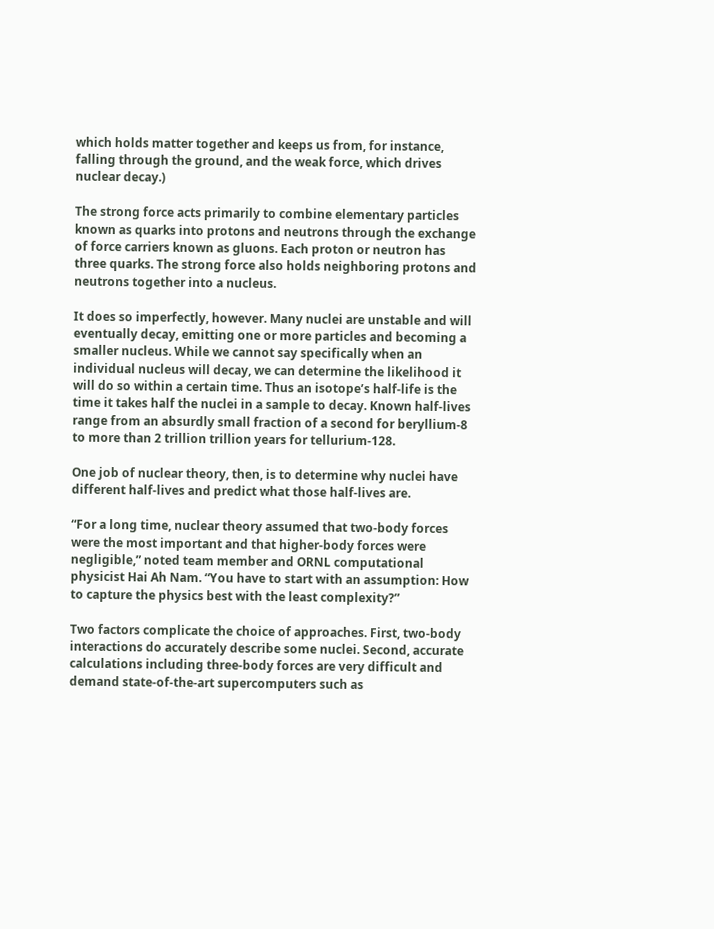which holds matter together and keeps us from, for instance, falling through the ground, and the weak force, which drives nuclear decay.)

The strong force acts primarily to combine elementary particles known as quarks into protons and neutrons through the exchange of force carriers known as gluons. Each proton or neutron has three quarks. The strong force also holds neighboring protons and neutrons together into a nucleus.

It does so imperfectly, however. Many nuclei are unstable and will eventually decay, emitting one or more particles and becoming a smaller nucleus. While we cannot say specifically when an individual nucleus will decay, we can determine the likelihood it will do so within a certain time. Thus an isotope’s half-life is the time it takes half the nuclei in a sample to decay. Known half-lives range from an absurdly small fraction of a second for beryllium-8 to more than 2 trillion trillion years for tellurium-128.

One job of nuclear theory, then, is to determine why nuclei have different half-lives and predict what those half-lives are.

“For a long time, nuclear theory assumed that two-body forces were the most important and that higher-body forces were negligible,” noted team member and ORNL computational physicist Hai Ah Nam. “You have to start with an assumption: How to capture the physics best with the least complexity?”

Two factors complicate the choice of approaches. First, two-body interactions do accurately describe some nuclei. Second, accurate calculations including three-body forces are very difficult and demand state-of-the-art supercomputers such as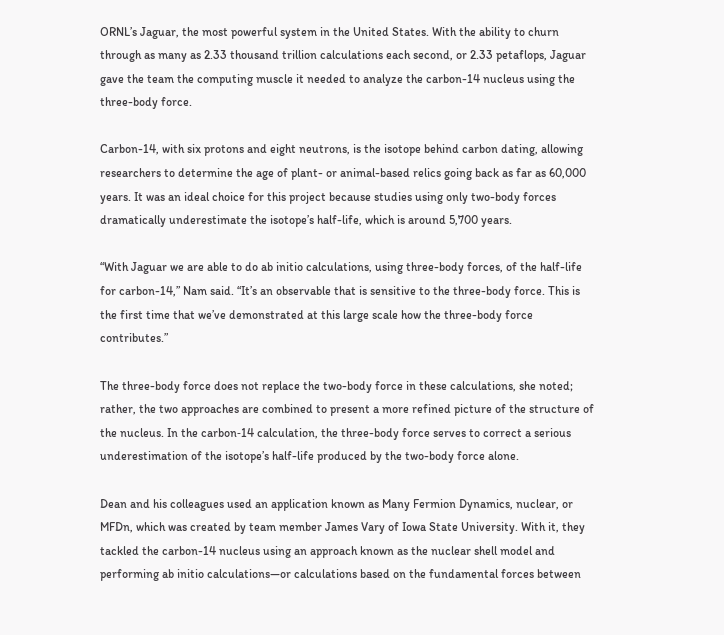ORNL’s Jaguar, the most powerful system in the United States. With the ability to churn through as many as 2.33 thousand trillion calculations each second, or 2.33 petaflops, Jaguar gave the team the computing muscle it needed to analyze the carbon-14 nucleus using the three-body force.

Carbon-14, with six protons and eight neutrons, is the isotope behind carbon dating, allowing researchers to determine the age of plant- or animal-based relics going back as far as 60,000 years. It was an ideal choice for this project because studies using only two-body forces dramatically underestimate the isotope’s half-life, which is around 5,700 years.

“With Jaguar we are able to do ab initio calculations, using three-body forces, of the half-life for carbon-14,” Nam said. “It’s an observable that is sensitive to the three-body force. This is the first time that we’ve demonstrated at this large scale how the three-body force contributes.”

The three-body force does not replace the two-body force in these calculations, she noted; rather, the two approaches are combined to present a more refined picture of the structure of the nucleus. In the carbon‑14 calculation, the three-body force serves to correct a serious underestimation of the isotope’s half-life produced by the two-body force alone.

Dean and his colleagues used an application known as Many Fermion Dynamics, nuclear, or MFDn, which was created by team member James Vary of Iowa State University. With it, they tackled the carbon-14 nucleus using an approach known as the nuclear shell model and performing ab initio calculations—or calculations based on the fundamental forces between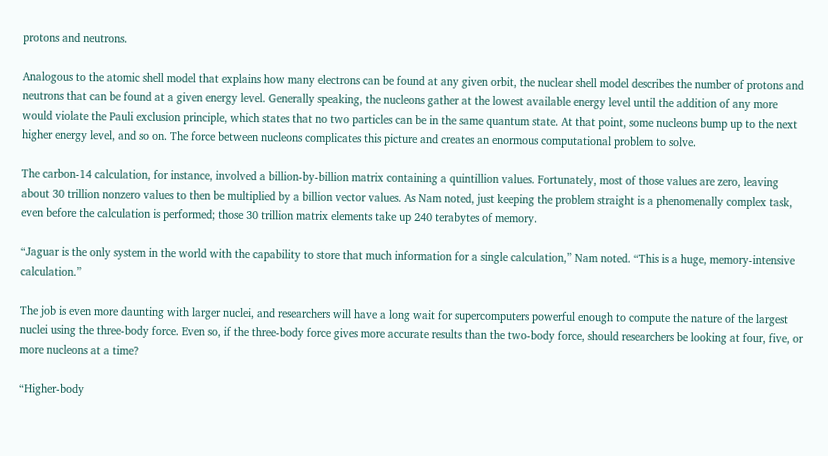protons and neutrons.

Analogous to the atomic shell model that explains how many electrons can be found at any given orbit, the nuclear shell model describes the number of protons and neutrons that can be found at a given energy level. Generally speaking, the nucleons gather at the lowest available energy level until the addition of any more would violate the Pauli exclusion principle, which states that no two particles can be in the same quantum state. At that point, some nucleons bump up to the next higher energy level, and so on. The force between nucleons complicates this picture and creates an enormous computational problem to solve.

The carbon-14 calculation, for instance, involved a billion-by-billion matrix containing a quintillion values. Fortunately, most of those values are zero, leaving about 30 trillion nonzero values to then be multiplied by a billion vector values. As Nam noted, just keeping the problem straight is a phenomenally complex task, even before the calculation is performed; those 30 trillion matrix elements take up 240 terabytes of memory.

“Jaguar is the only system in the world with the capability to store that much information for a single calculation,” Nam noted. “This is a huge, memory-intensive calculation.”

The job is even more daunting with larger nuclei, and researchers will have a long wait for supercomputers powerful enough to compute the nature of the largest nuclei using the three-body force. Even so, if the three-body force gives more accurate results than the two-body force, should researchers be looking at four, five, or more nucleons at a time?

“Higher-body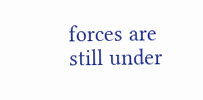forces are still under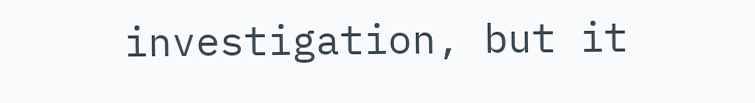investigation, but it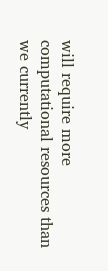will require more computational resources than we currently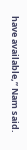have available,” Nam said.